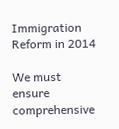Immigration Reform in 2014

We must ensure comprehensive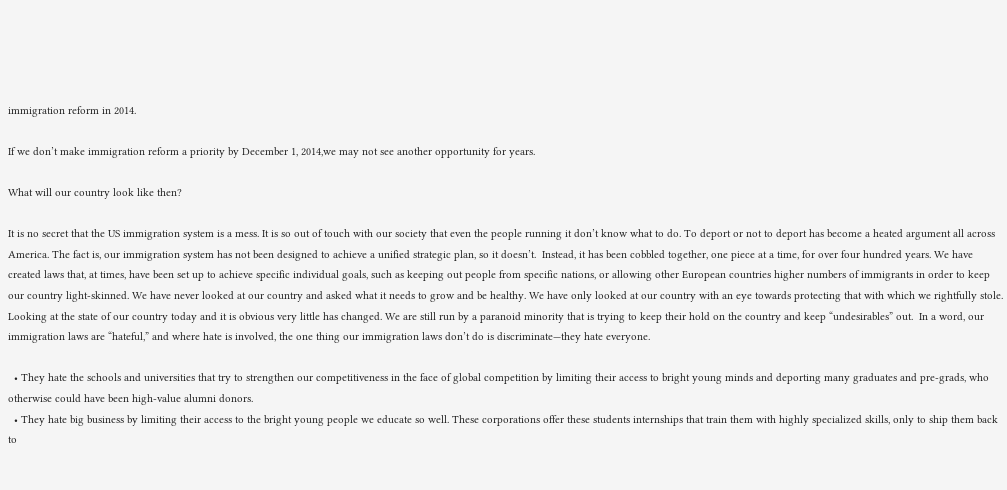immigration reform in 2014.

If we don’t make immigration reform a priority by December 1, 2014,we may not see another opportunity for years.

What will our country look like then?

It is no secret that the US immigration system is a mess. It is so out of touch with our society that even the people running it don’t know what to do. To deport or not to deport has become a heated argument all across America. The fact is, our immigration system has not been designed to achieve a unified strategic plan, so it doesn’t.  Instead, it has been cobbled together, one piece at a time, for over four hundred years. We have created laws that, at times, have been set up to achieve specific individual goals, such as keeping out people from specific nations, or allowing other European countries higher numbers of immigrants in order to keep our country light-skinned. We have never looked at our country and asked what it needs to grow and be healthy. We have only looked at our country with an eye towards protecting that with which we rightfully stole. Looking at the state of our country today and it is obvious very little has changed. We are still run by a paranoid minority that is trying to keep their hold on the country and keep “undesirables” out.  In a word, our immigration laws are “hateful,” and where hate is involved, the one thing our immigration laws don’t do is discriminate—they hate everyone.

  • They hate the schools and universities that try to strengthen our competitiveness in the face of global competition by limiting their access to bright young minds and deporting many graduates and pre-grads, who otherwise could have been high-value alumni donors.
  • They hate big business by limiting their access to the bright young people we educate so well. These corporations offer these students internships that train them with highly specialized skills, only to ship them back to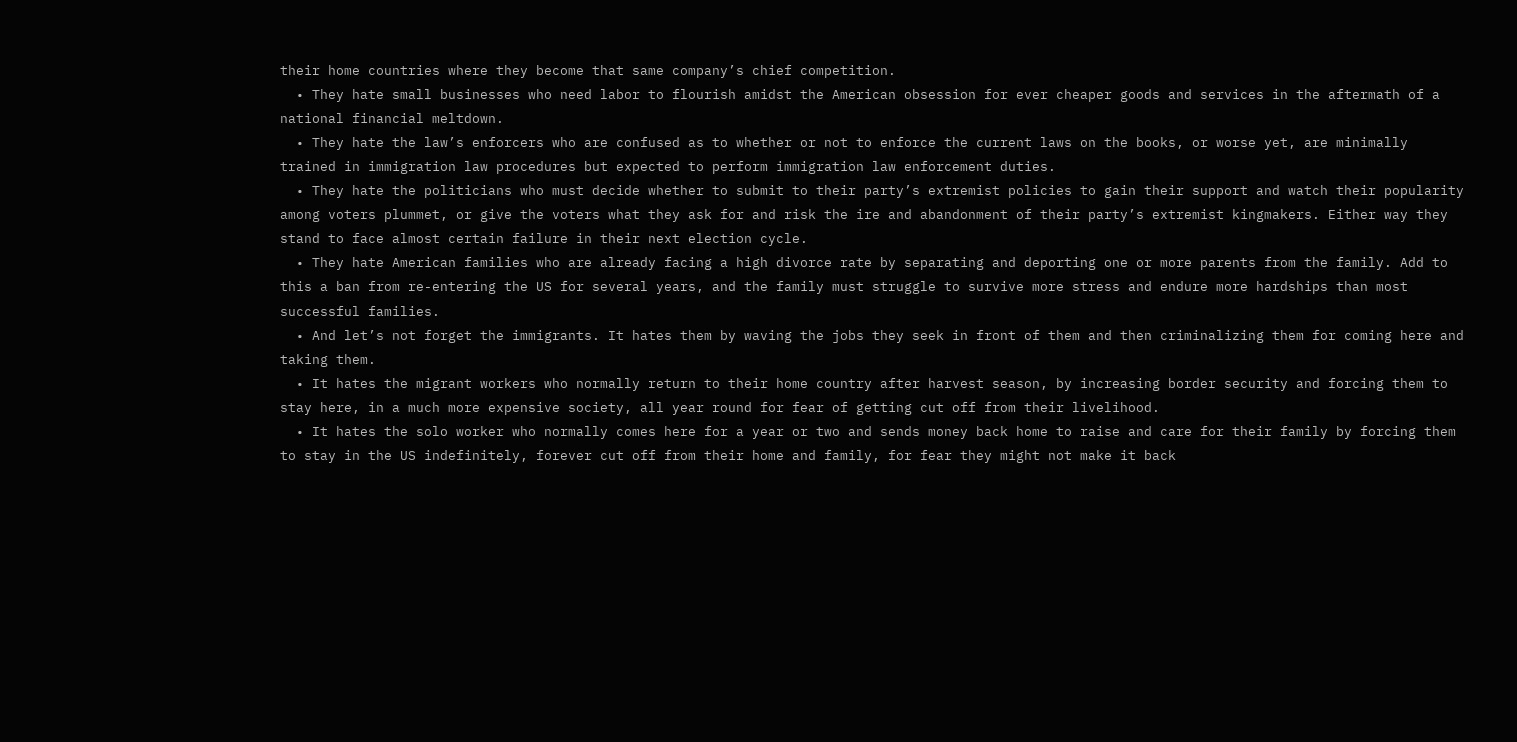their home countries where they become that same company’s chief competition.
  • They hate small businesses who need labor to flourish amidst the American obsession for ever cheaper goods and services in the aftermath of a national financial meltdown.
  • They hate the law’s enforcers who are confused as to whether or not to enforce the current laws on the books, or worse yet, are minimally trained in immigration law procedures but expected to perform immigration law enforcement duties.
  • They hate the politicians who must decide whether to submit to their party’s extremist policies to gain their support and watch their popularity among voters plummet, or give the voters what they ask for and risk the ire and abandonment of their party’s extremist kingmakers. Either way they stand to face almost certain failure in their next election cycle.
  • They hate American families who are already facing a high divorce rate by separating and deporting one or more parents from the family. Add to this a ban from re-entering the US for several years, and the family must struggle to survive more stress and endure more hardships than most successful families.
  • And let’s not forget the immigrants. It hates them by waving the jobs they seek in front of them and then criminalizing them for coming here and taking them.
  • It hates the migrant workers who normally return to their home country after harvest season, by increasing border security and forcing them to stay here, in a much more expensive society, all year round for fear of getting cut off from their livelihood.
  • It hates the solo worker who normally comes here for a year or two and sends money back home to raise and care for their family by forcing them to stay in the US indefinitely, forever cut off from their home and family, for fear they might not make it back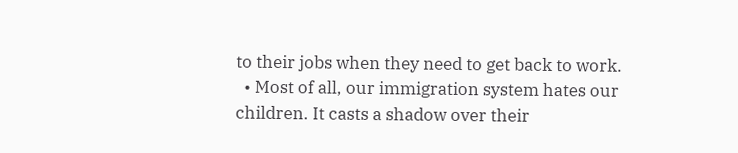to their jobs when they need to get back to work.
  • Most of all, our immigration system hates our children. It casts a shadow over their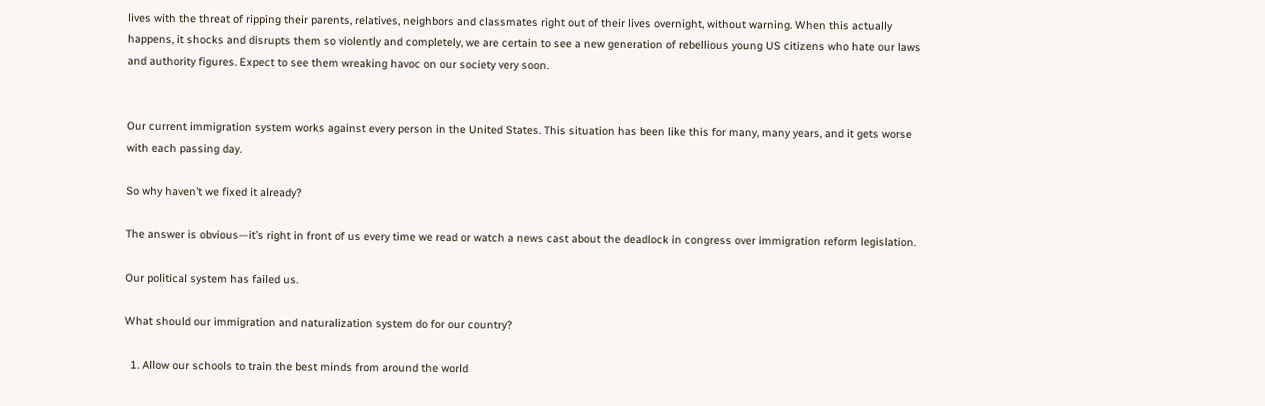lives with the threat of ripping their parents, relatives, neighbors and classmates right out of their lives overnight, without warning. When this actually happens, it shocks and disrupts them so violently and completely, we are certain to see a new generation of rebellious young US citizens who hate our laws and authority figures. Expect to see them wreaking havoc on our society very soon.


Our current immigration system works against every person in the United States. This situation has been like this for many, many years, and it gets worse with each passing day.

So why haven’t we fixed it already?

The answer is obvious—it’s right in front of us every time we read or watch a news cast about the deadlock in congress over immigration reform legislation.

Our political system has failed us.

What should our immigration and naturalization system do for our country?

  1. Allow our schools to train the best minds from around the world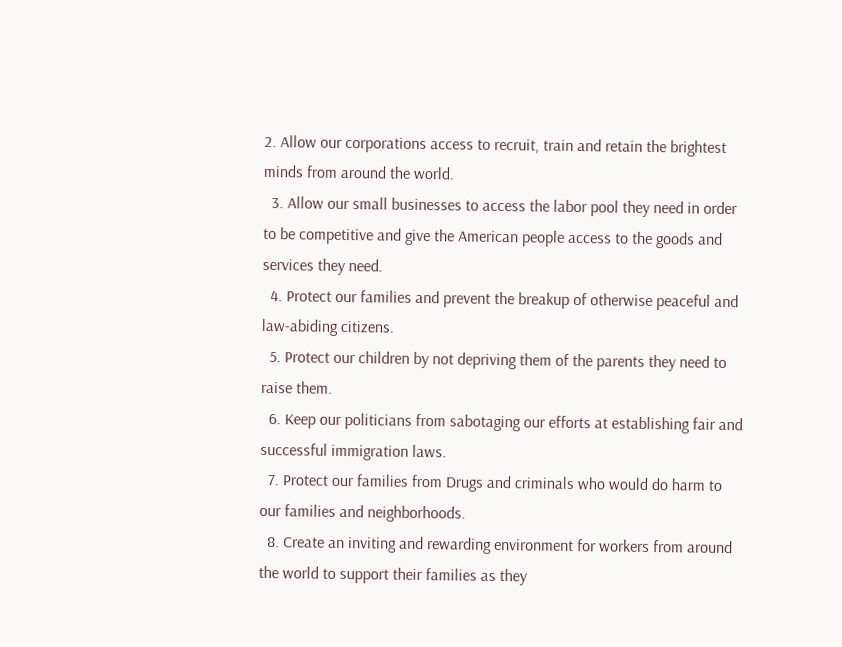2. Allow our corporations access to recruit, train and retain the brightest minds from around the world.
  3. Allow our small businesses to access the labor pool they need in order to be competitive and give the American people access to the goods and services they need.
  4. Protect our families and prevent the breakup of otherwise peaceful and law-abiding citizens.
  5. Protect our children by not depriving them of the parents they need to raise them.
  6. Keep our politicians from sabotaging our efforts at establishing fair and successful immigration laws.
  7. Protect our families from Drugs and criminals who would do harm to our families and neighborhoods.
  8. Create an inviting and rewarding environment for workers from around the world to support their families as they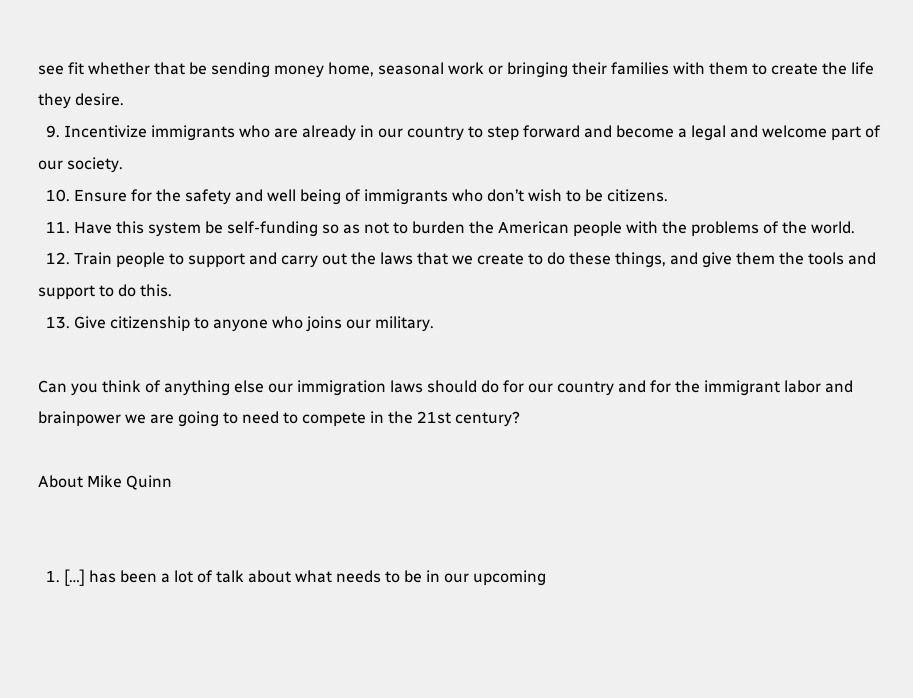see fit whether that be sending money home, seasonal work or bringing their families with them to create the life they desire.
  9. Incentivize immigrants who are already in our country to step forward and become a legal and welcome part of our society.
  10. Ensure for the safety and well being of immigrants who don’t wish to be citizens.
  11. Have this system be self-funding so as not to burden the American people with the problems of the world.
  12. Train people to support and carry out the laws that we create to do these things, and give them the tools and support to do this.
  13. Give citizenship to anyone who joins our military.

Can you think of anything else our immigration laws should do for our country and for the immigrant labor and brainpower we are going to need to compete in the 21st century?

About Mike Quinn


  1. […] has been a lot of talk about what needs to be in our upcoming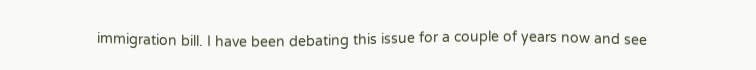immigration bill. I have been debating this issue for a couple of years now and see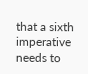that a sixth imperative needs to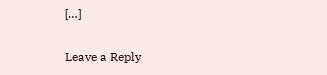[…]

Leave a Reply